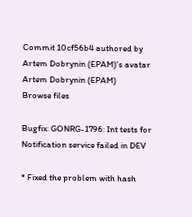Commit 10cf56b4 authored by Artem Dobrynin (EPAM)'s avatar Artem Dobrynin (EPAM)
Browse files

Bugfix: GONRG-1796: Int tests for Notification service failed in DEV

* Fixed the problem with hash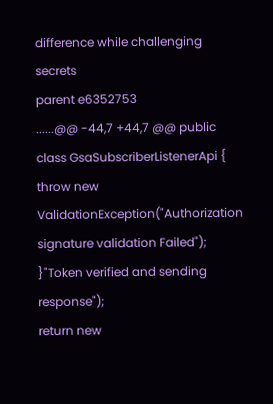difference while challenging secrets
parent e6352753
......@@ -44,7 +44,7 @@ public class GsaSubscriberListenerApi {
throw new ValidationException("Authorization signature validation Failed");
}"Token verified and sending response");
return new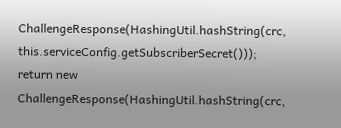ChallengeResponse(HashingUtil.hashString(crc, this.serviceConfig.getSubscriberSecret()));
return new ChallengeResponse(HashingUtil.hashString(crc,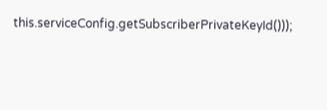this.serviceConfig.getSubscriberPrivateKeyId()));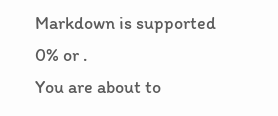Markdown is supported
0% or .
You are about to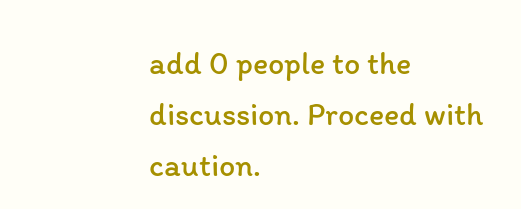add 0 people to the discussion. Proceed with caution.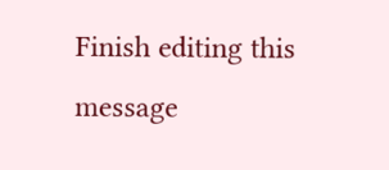Finish editing this message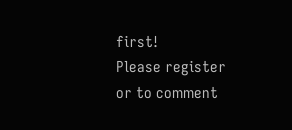first!
Please register or to comment